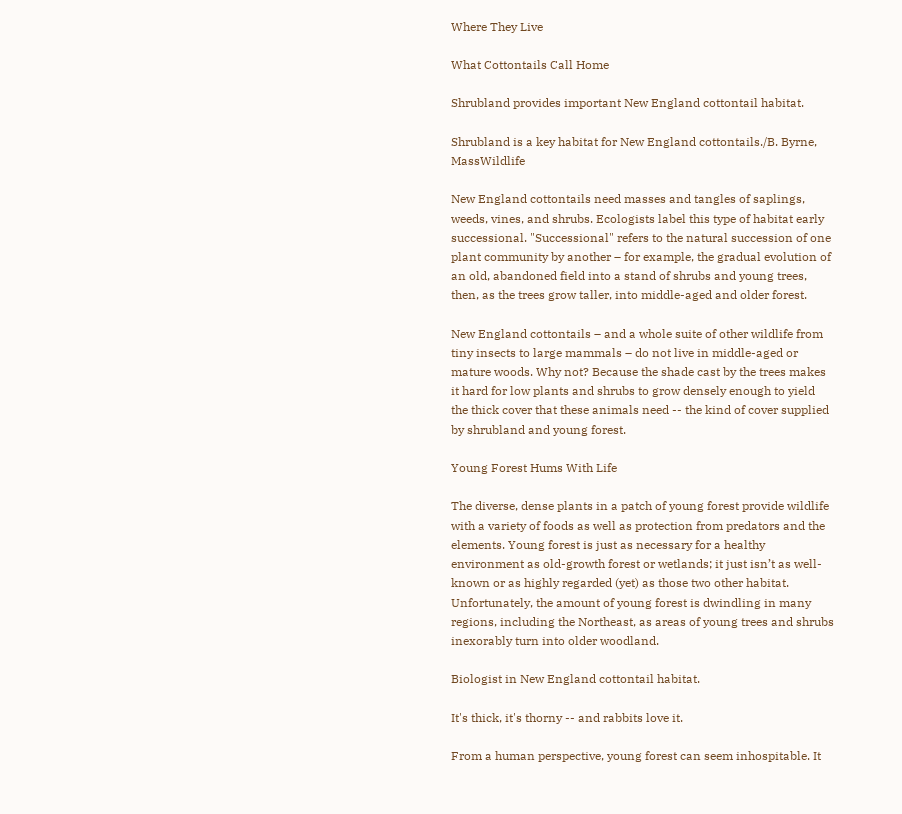Where They Live

What Cottontails Call Home

Shrubland provides important New England cottontail habitat.

Shrubland is a key habitat for New England cottontails./B. Byrne, MassWildlife

New England cottontails need masses and tangles of saplings, weeds, vines, and shrubs. Ecologists label this type of habitat early successional. "Successional" refers to the natural succession of one plant community by another – for example, the gradual evolution of an old, abandoned field into a stand of shrubs and young trees, then, as the trees grow taller, into middle-aged and older forest.

New England cottontails – and a whole suite of other wildlife from tiny insects to large mammals – do not live in middle-aged or mature woods. Why not? Because the shade cast by the trees makes it hard for low plants and shrubs to grow densely enough to yield the thick cover that these animals need -- the kind of cover supplied by shrubland and young forest.

Young Forest Hums With Life

The diverse, dense plants in a patch of young forest provide wildlife with a variety of foods as well as protection from predators and the elements. Young forest is just as necessary for a healthy environment as old-growth forest or wetlands; it just isn’t as well-known or as highly regarded (yet) as those two other habitat. Unfortunately, the amount of young forest is dwindling in many regions, including the Northeast, as areas of young trees and shrubs inexorably turn into older woodland.

Biologist in New England cottontail habitat.

It's thick, it's thorny -- and rabbits love it.

From a human perspective, young forest can seem inhospitable. It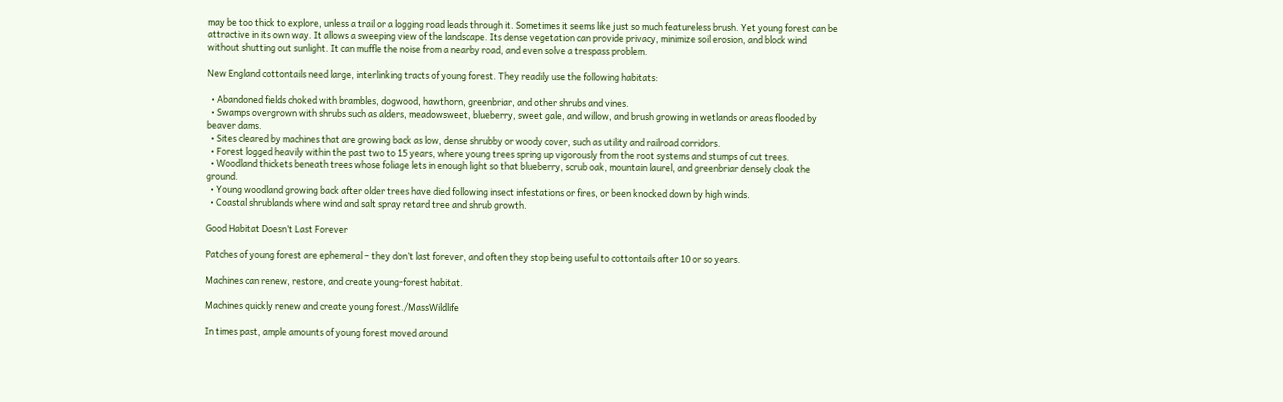may be too thick to explore, unless a trail or a logging road leads through it. Sometimes it seems like just so much featureless brush. Yet young forest can be attractive in its own way. It allows a sweeping view of the landscape. Its dense vegetation can provide privacy, minimize soil erosion, and block wind without shutting out sunlight. It can muffle the noise from a nearby road, and even solve a trespass problem.

New England cottontails need large, interlinking tracts of young forest. They readily use the following habitats:

  • Abandoned fields choked with brambles, dogwood, hawthorn, greenbriar, and other shrubs and vines.
  • Swamps overgrown with shrubs such as alders, meadowsweet, blueberry, sweet gale, and willow, and brush growing in wetlands or areas flooded by beaver dams.
  • Sites cleared by machines that are growing back as low, dense shrubby or woody cover, such as utility and railroad corridors.
  • Forest logged heavily within the past two to 15 years, where young trees spring up vigorously from the root systems and stumps of cut trees.
  • Woodland thickets beneath trees whose foliage lets in enough light so that blueberry, scrub oak, mountain laurel, and greenbriar densely cloak the ground.
  • Young woodland growing back after older trees have died following insect infestations or fires, or been knocked down by high winds.
  • Coastal shrublands where wind and salt spray retard tree and shrub growth.

Good Habitat Doesn’t Last Forever

Patches of young forest are ephemeral – they don’t last forever, and often they stop being useful to cottontails after 10 or so years.

Machines can renew, restore, and create young-forest habitat.

Machines quickly renew and create young forest./MassWildlife

In times past, ample amounts of young forest moved around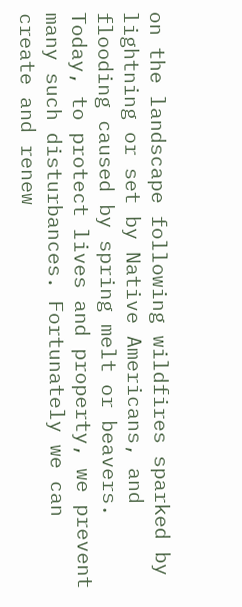on the landscape following wildfires sparked by lightning or set by Native Americans, and flooding caused by spring melt or beavers. Today, to protect lives and property, we prevent many such disturbances. Fortunately we can create and renew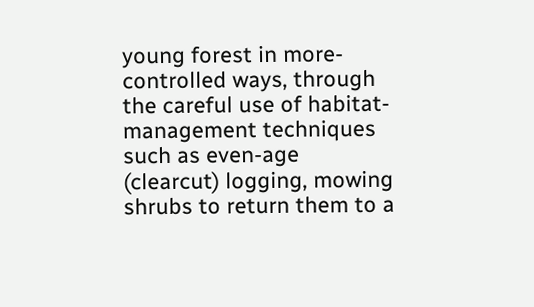young forest in more-controlled ways, through the careful use of habitat-management techniques such as even-age (clearcut) logging, mowing shrubs to return them to a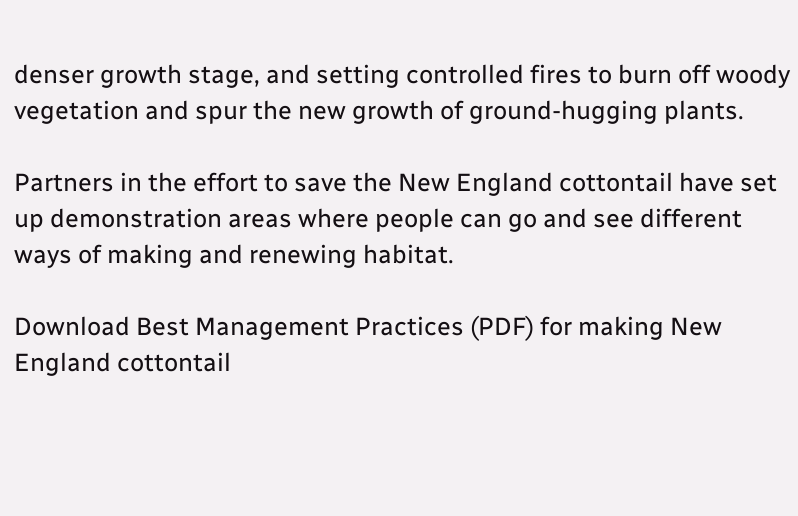denser growth stage, and setting controlled fires to burn off woody vegetation and spur the new growth of ground-hugging plants.

Partners in the effort to save the New England cottontail have set up demonstration areas where people can go and see different ways of making and renewing habitat.

Download Best Management Practices (PDF) for making New England cottontail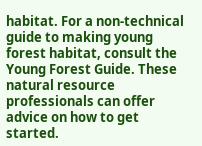habitat. For a non-technical guide to making young forest habitat, consult the Young Forest Guide. These natural resource professionals can offer advice on how to get started.